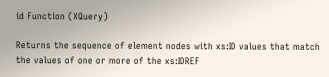id Function (XQuery)

Returns the sequence of element nodes with xs:ID values that match the values of one or more of the xs:IDREF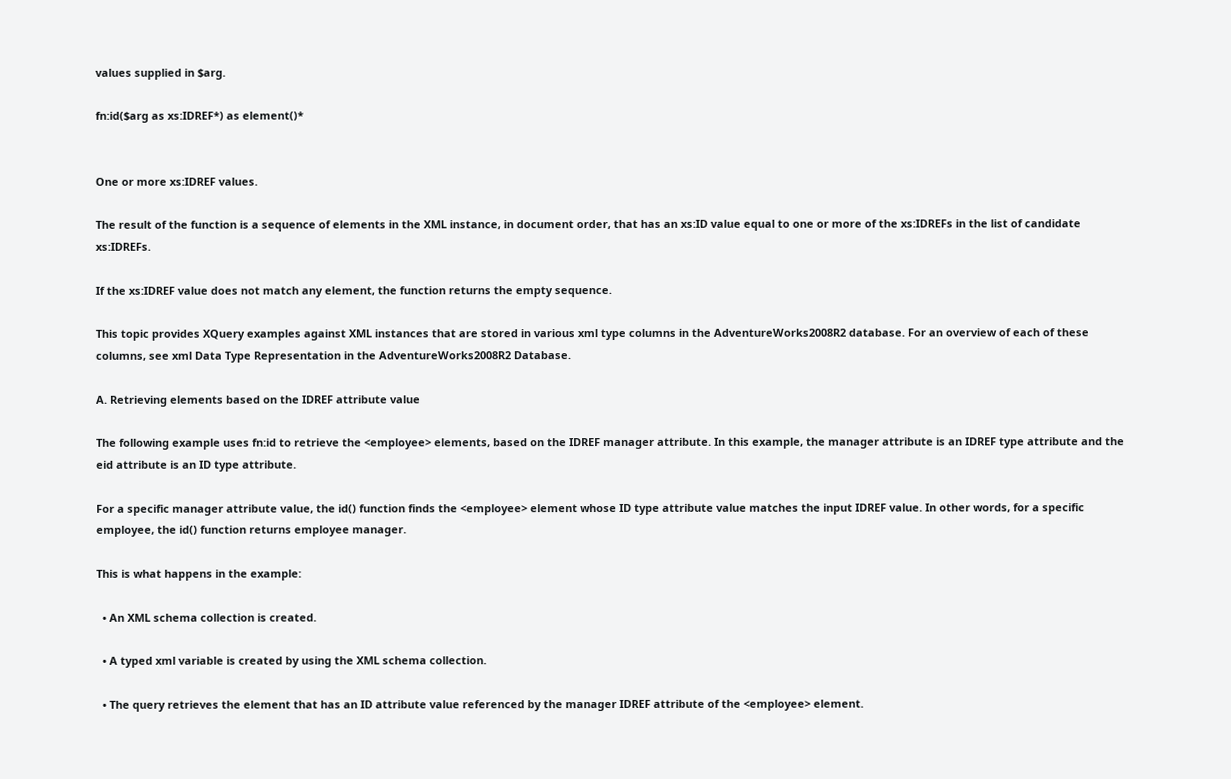values supplied in $arg.

fn:id($arg as xs:IDREF*) as element()*


One or more xs:IDREF values.

The result of the function is a sequence of elements in the XML instance, in document order, that has an xs:ID value equal to one or more of the xs:IDREFs in the list of candidate xs:IDREFs.

If the xs:IDREF value does not match any element, the function returns the empty sequence.

This topic provides XQuery examples against XML instances that are stored in various xml type columns in the AdventureWorks2008R2 database. For an overview of each of these columns, see xml Data Type Representation in the AdventureWorks2008R2 Database.

A. Retrieving elements based on the IDREF attribute value

The following example uses fn:id to retrieve the <employee> elements, based on the IDREF manager attribute. In this example, the manager attribute is an IDREF type attribute and the eid attribute is an ID type attribute.

For a specific manager attribute value, the id() function finds the <employee> element whose ID type attribute value matches the input IDREF value. In other words, for a specific employee, the id() function returns employee manager.

This is what happens in the example:

  • An XML schema collection is created.

  • A typed xml variable is created by using the XML schema collection.

  • The query retrieves the element that has an ID attribute value referenced by the manager IDREF attribute of the <employee> element.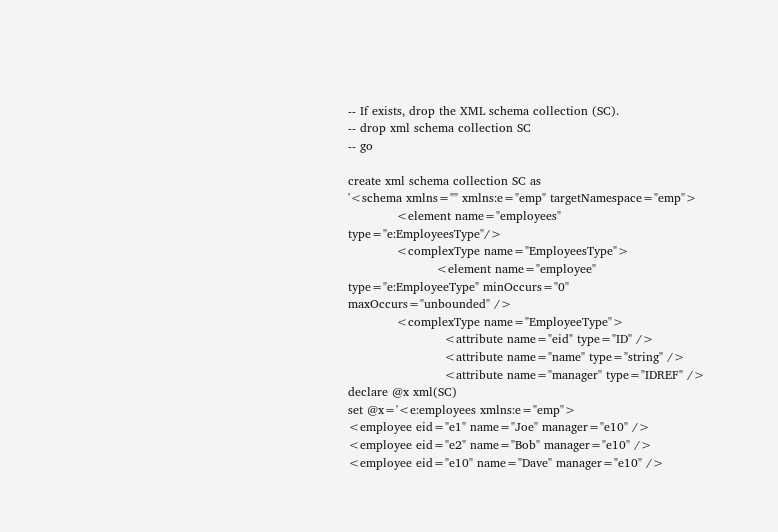-- If exists, drop the XML schema collection (SC).
-- drop xml schema collection SC
-- go

create xml schema collection SC as
'<schema xmlns="" xmlns:e="emp" targetNamespace="emp">
            <element name="employees" type="e:EmployeesType"/>
            <complexType name="EmployeesType">
                      <element name="employee" type="e:EmployeeType" minOccurs="0" maxOccurs="unbounded" />
            <complexType name="EmployeeType">
                        <attribute name="eid" type="ID" />
                        <attribute name="name" type="string" />
                        <attribute name="manager" type="IDREF" />
declare @x xml(SC)
set @x='<e:employees xmlns:e="emp">
<employee eid="e1" name="Joe" manager="e10" />
<employee eid="e2" name="Bob" manager="e10" />
<employee eid="e10" name="Dave" manager="e10" />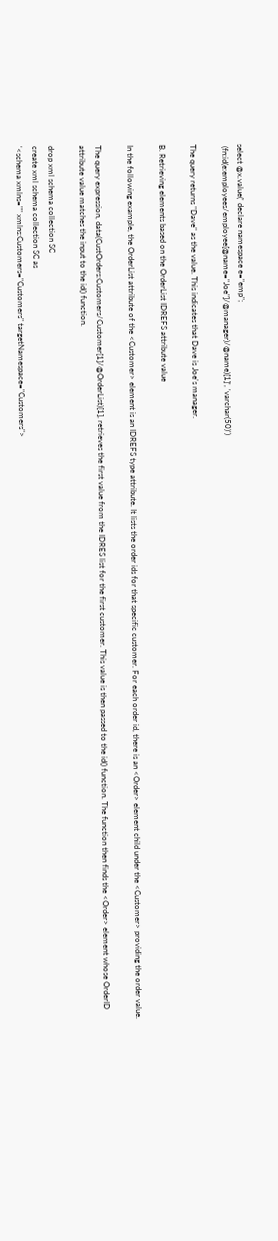select @x.value(' declare namespace e="emp";
 (fn:id(e:employees/employee[@name="Joe"]/@manager)/@name)[1]', 'varchar(50)')

The query returns "Dave" as the value. This indicates that Dave is Joe's manager.

B. Retrieving elements based on the OrderList IDREFS attribute value

In the following example, the OrderList attribute of the <Customer> element is an IDREFS type attribute. It lists the order ids for that specific customer. For each order id, there is an <Order> element child under the <Customer> providing the order value.

The query expression, data(CustOrders:Customers/Customer[1]/@OrderList)[1], retrieves the first value from the IDRES list for the first customer. This value is then passed to the id() function. The function then finds the <Order> element whose OrderID attribute value matches the input to the id() function.

drop xml schema collection SC
create xml schema collection SC as
'<schema xmlns="" xmlns:Customers="Customers" targetNamespace="Customers">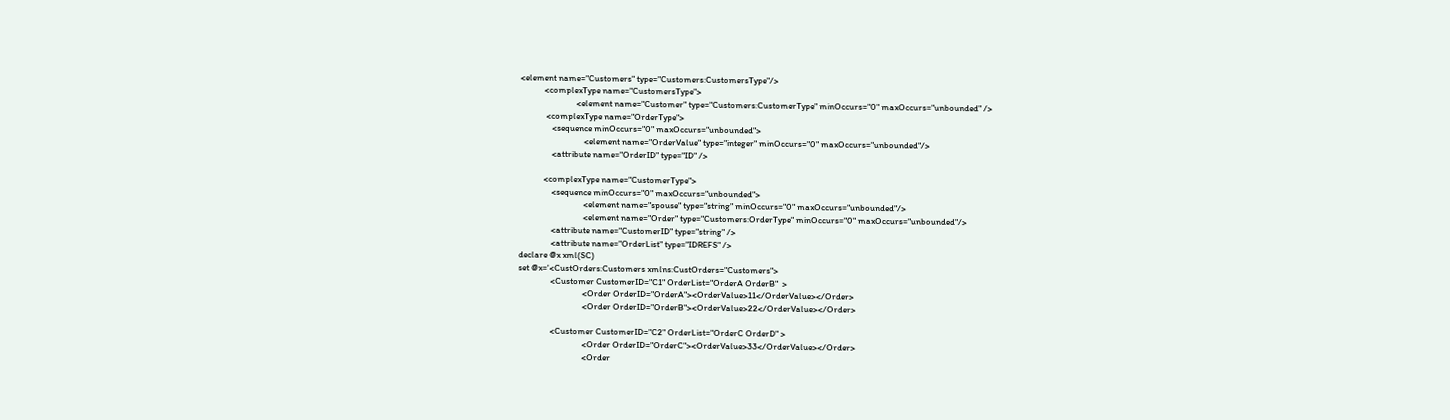<element name="Customers" type="Customers:CustomersType"/>
            <complexType name="CustomersType">
                            <element name="Customer" type="Customers:CustomerType" minOccurs="0" maxOccurs="unbounded" />
             <complexType name="OrderType">
                <sequence minOccurs="0" maxOccurs="unbounded">
                                <element name="OrderValue" type="integer" minOccurs="0" maxOccurs="unbounded"/>
                <attribute name="OrderID" type="ID" />

            <complexType name="CustomerType">
                <sequence minOccurs="0" maxOccurs="unbounded">
                                <element name="spouse" type="string" minOccurs="0" maxOccurs="unbounded"/>
                                <element name="Order" type="Customers:OrderType" minOccurs="0" maxOccurs="unbounded"/>
                <attribute name="CustomerID" type="string" />
                <attribute name="OrderList" type="IDREFS" />
declare @x xml(SC)
set @x='<CustOrders:Customers xmlns:CustOrders="Customers">
                <Customer CustomerID="C1" OrderList="OrderA OrderB"  >
                                <Order OrderID="OrderA"><OrderValue>11</OrderValue></Order>
                                <Order OrderID="OrderB"><OrderValue>22</OrderValue></Order>

                <Customer CustomerID="C2" OrderList="OrderC OrderD" >
                                <Order OrderID="OrderC"><OrderValue>33</OrderValue></Order>
                                <Order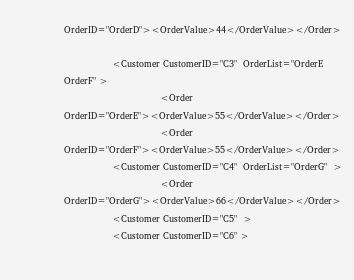OrderID="OrderD"><OrderValue>44</OrderValue></Order>

                <Customer CustomerID="C3"  OrderList="OrderE OrderF" >
                                <Order OrderID="OrderE"><OrderValue>55</OrderValue></Order>
                                <Order OrderID="OrderF"><OrderValue>55</OrderValue></Order>
                <Customer CustomerID="C4"  OrderList="OrderG"  >
                                <Order OrderID="OrderG"><OrderValue>66</OrderValue></Order>
                <Customer CustomerID="C5"  >
                <Customer CustomerID="C6" >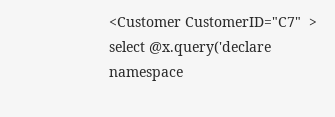<Customer CustomerID="C7"  >
select @x.query('declare namespace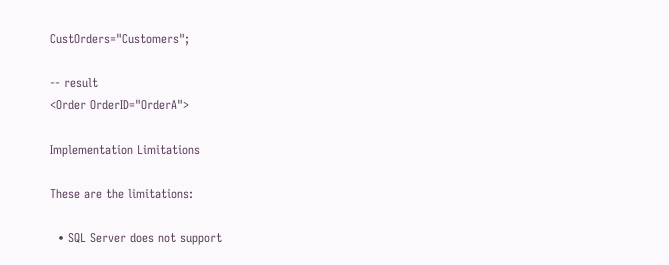CustOrders="Customers";

-- result
<Order OrderID="OrderA">

Implementation Limitations

These are the limitations:

  • SQL Server does not support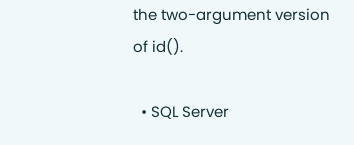the two-argument version of id().

  • SQL Server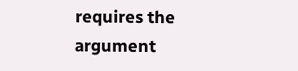requires the argument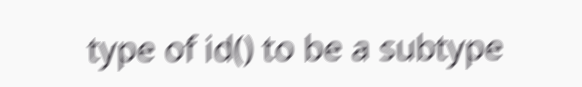type of id() to be a subtype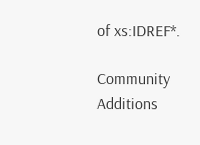of xs:IDREF*.

Community Additions